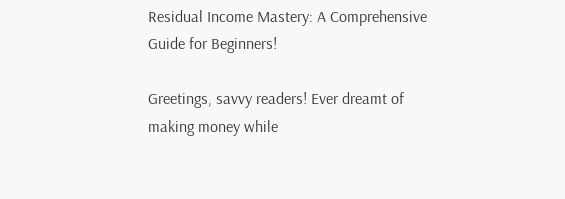Residual Income Mastery: A Comprehensive Guide for Beginners!

Greetings, savvy readers! Ever dreamt of making money while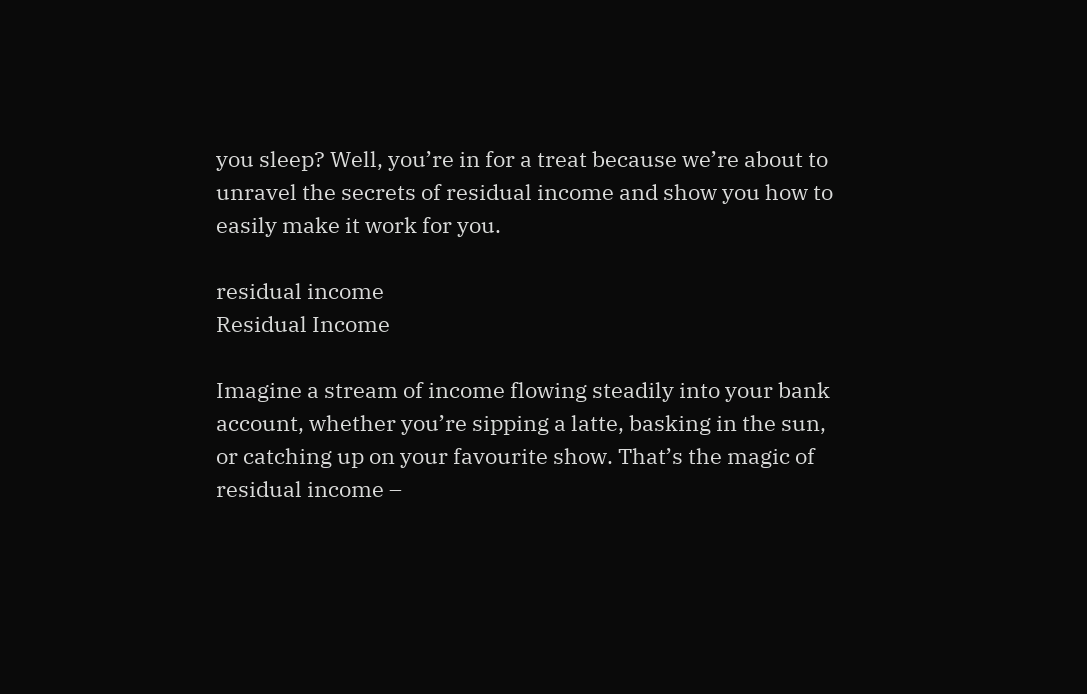you sleep? Well, you’re in for a treat because we’re about to unravel the secrets of residual income and show you how to easily make it work for you.

residual income
Residual Income

Imagine a stream of income flowing steadily into your bank account, whether you’re sipping a latte, basking in the sun, or catching up on your favourite show. That’s the magic of residual income –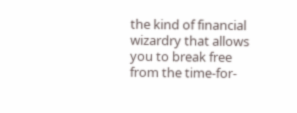the kind of financial wizardry that allows you to break free from the time-for-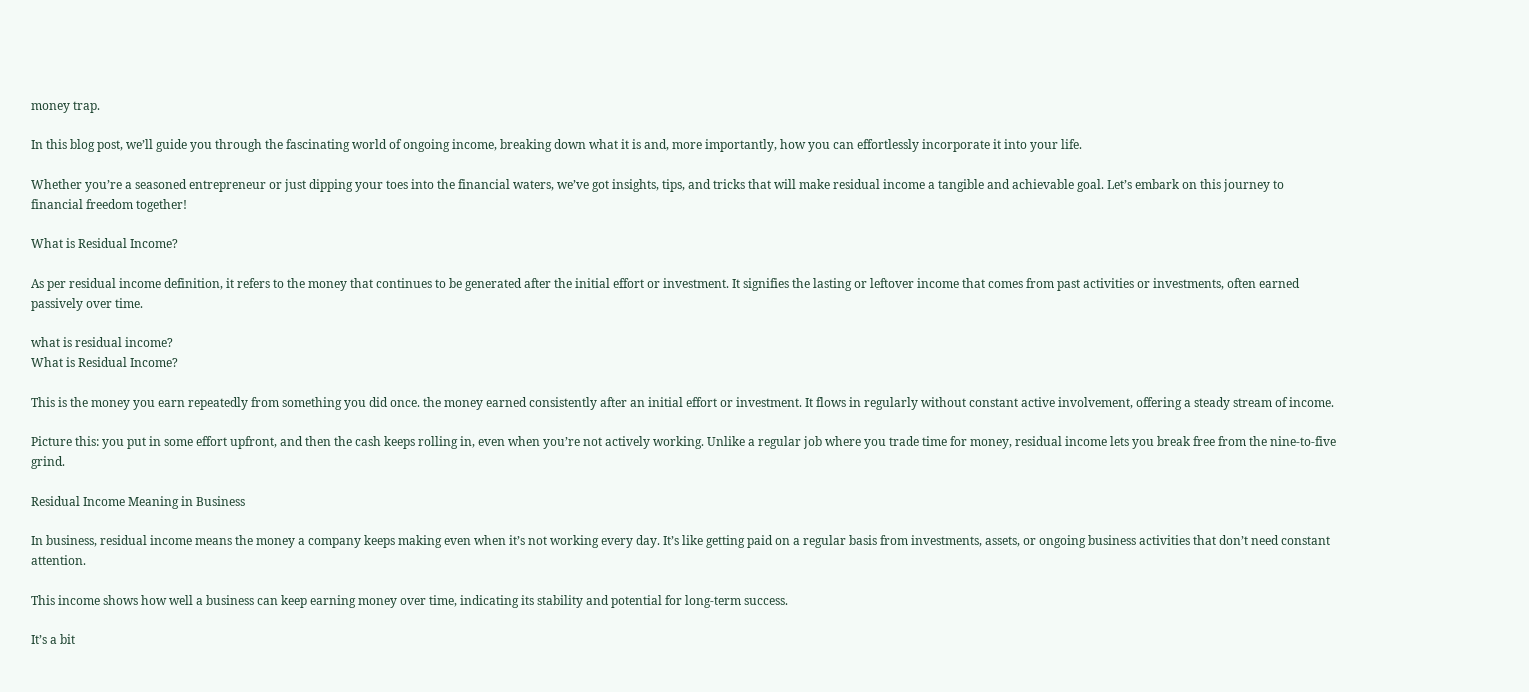money trap.

In this blog post, we’ll guide you through the fascinating world of ongoing income, breaking down what it is and, more importantly, how you can effortlessly incorporate it into your life.

Whether you’re a seasoned entrepreneur or just dipping your toes into the financial waters, we’ve got insights, tips, and tricks that will make residual income a tangible and achievable goal. Let’s embark on this journey to financial freedom together!

What is Residual Income?

As per residual income definition, it refers to the money that continues to be generated after the initial effort or investment. It signifies the lasting or leftover income that comes from past activities or investments, often earned passively over time.

what is residual income?
What is Residual Income?

This is the money you earn repeatedly from something you did once. the money earned consistently after an initial effort or investment. It flows in regularly without constant active involvement, offering a steady stream of income.

Picture this: you put in some effort upfront, and then the cash keeps rolling in, even when you’re not actively working. Unlike a regular job where you trade time for money, residual income lets you break free from the nine-to-five grind.

Residual Income Meaning in Business

In business, residual income means the money a company keeps making even when it’s not working every day. It’s like getting paid on a regular basis from investments, assets, or ongoing business activities that don’t need constant attention.

This income shows how well a business can keep earning money over time, indicating its stability and potential for long-term success.

It’s a bit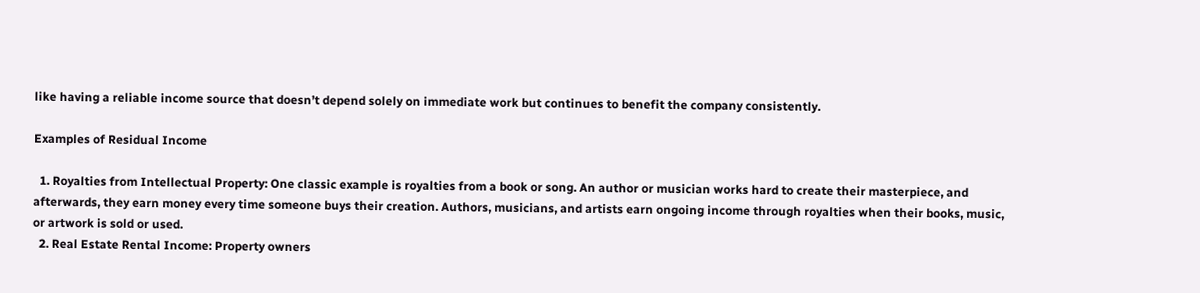like having a reliable income source that doesn’t depend solely on immediate work but continues to benefit the company consistently.

Examples of Residual Income

  1. Royalties from Intellectual Property: One classic example is royalties from a book or song. An author or musician works hard to create their masterpiece, and afterwards, they earn money every time someone buys their creation. Authors, musicians, and artists earn ongoing income through royalties when their books, music, or artwork is sold or used.
  2. Real Estate Rental Income: Property owners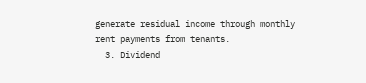generate residual income through monthly rent payments from tenants.
  3. Dividend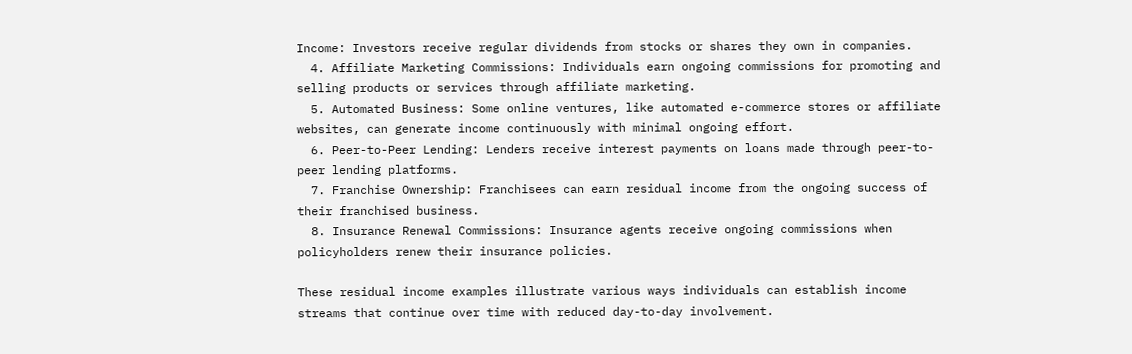Income: Investors receive regular dividends from stocks or shares they own in companies.
  4. Affiliate Marketing Commissions: Individuals earn ongoing commissions for promoting and selling products or services through affiliate marketing.
  5. Automated Business: Some online ventures, like automated e-commerce stores or affiliate websites, can generate income continuously with minimal ongoing effort.
  6. Peer-to-Peer Lending: Lenders receive interest payments on loans made through peer-to-peer lending platforms.
  7. Franchise Ownership: Franchisees can earn residual income from the ongoing success of their franchised business.
  8. Insurance Renewal Commissions: Insurance agents receive ongoing commissions when policyholders renew their insurance policies.

These residual income examples illustrate various ways individuals can establish income streams that continue over time with reduced day-to-day involvement.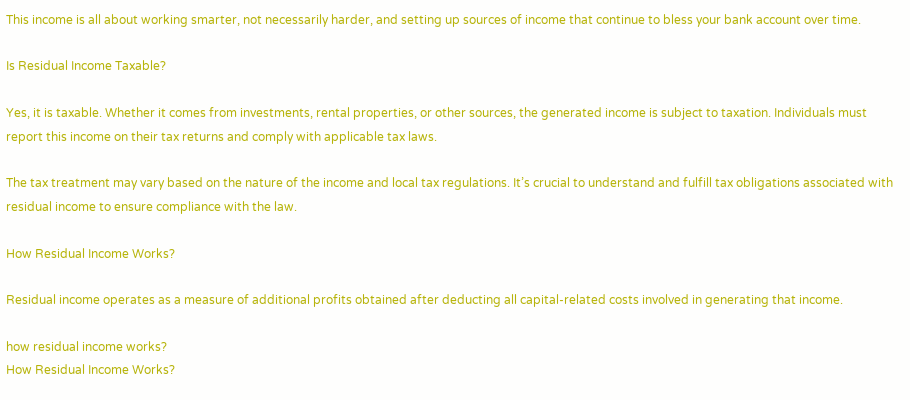This income is all about working smarter, not necessarily harder, and setting up sources of income that continue to bless your bank account over time.

Is Residual Income Taxable?

Yes, it is taxable. Whether it comes from investments, rental properties, or other sources, the generated income is subject to taxation. Individuals must report this income on their tax returns and comply with applicable tax laws.

The tax treatment may vary based on the nature of the income and local tax regulations. It’s crucial to understand and fulfill tax obligations associated with residual income to ensure compliance with the law.

How Residual Income Works?

Residual income operates as a measure of additional profits obtained after deducting all capital-related costs involved in generating that income.

how residual income works?
How Residual Income Works?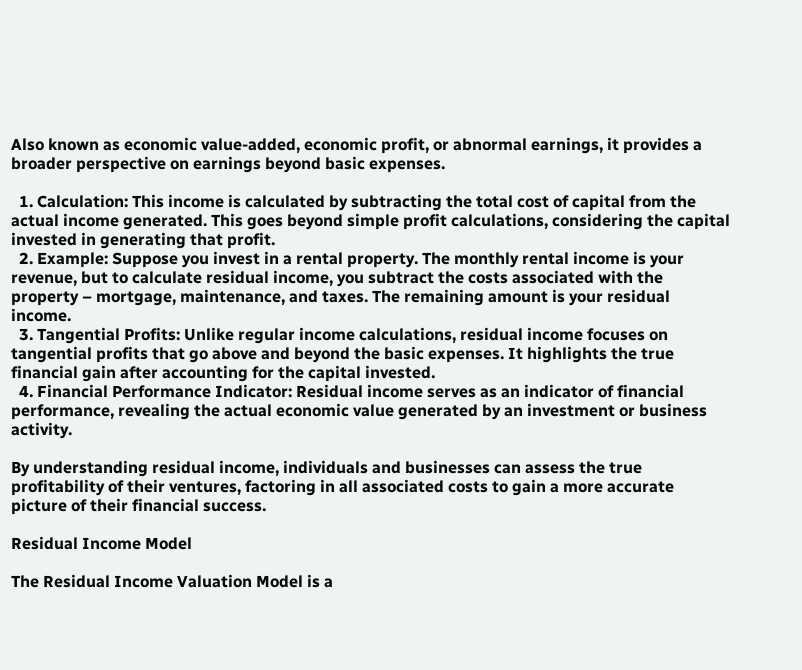Also known as economic value-added, economic profit, or abnormal earnings, it provides a broader perspective on earnings beyond basic expenses.

  1. Calculation: This income is calculated by subtracting the total cost of capital from the actual income generated. This goes beyond simple profit calculations, considering the capital invested in generating that profit.
  2. Example: Suppose you invest in a rental property. The monthly rental income is your revenue, but to calculate residual income, you subtract the costs associated with the property – mortgage, maintenance, and taxes. The remaining amount is your residual income.
  3. Tangential Profits: Unlike regular income calculations, residual income focuses on tangential profits that go above and beyond the basic expenses. It highlights the true financial gain after accounting for the capital invested.
  4. Financial Performance Indicator: Residual income serves as an indicator of financial performance, revealing the actual economic value generated by an investment or business activity.

By understanding residual income, individuals and businesses can assess the true profitability of their ventures, factoring in all associated costs to gain a more accurate picture of their financial success.

Residual Income Model

The Residual Income Valuation Model is a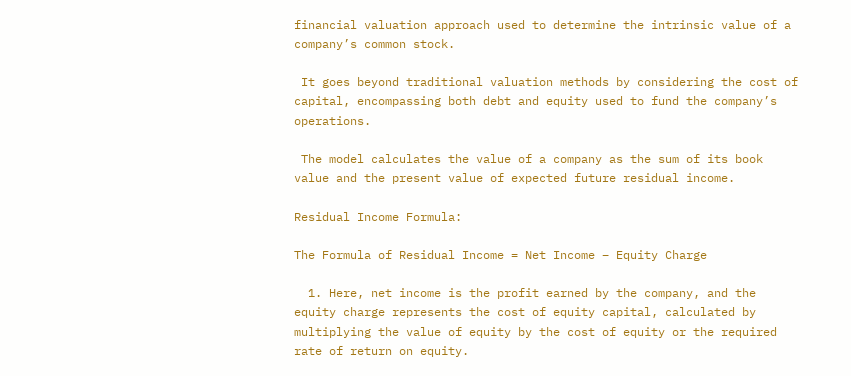financial valuation approach used to determine the intrinsic value of a company’s common stock.

 It goes beyond traditional valuation methods by considering the cost of capital, encompassing both debt and equity used to fund the company’s operations.

 The model calculates the value of a company as the sum of its book value and the present value of expected future residual income.

Residual Income Formula:

The Formula of Residual Income = Net Income – Equity Charge

  1. Here, net income is the profit earned by the company, and the equity charge represents the cost of equity capital, calculated by multiplying the value of equity by the cost of equity or the required rate of return on equity.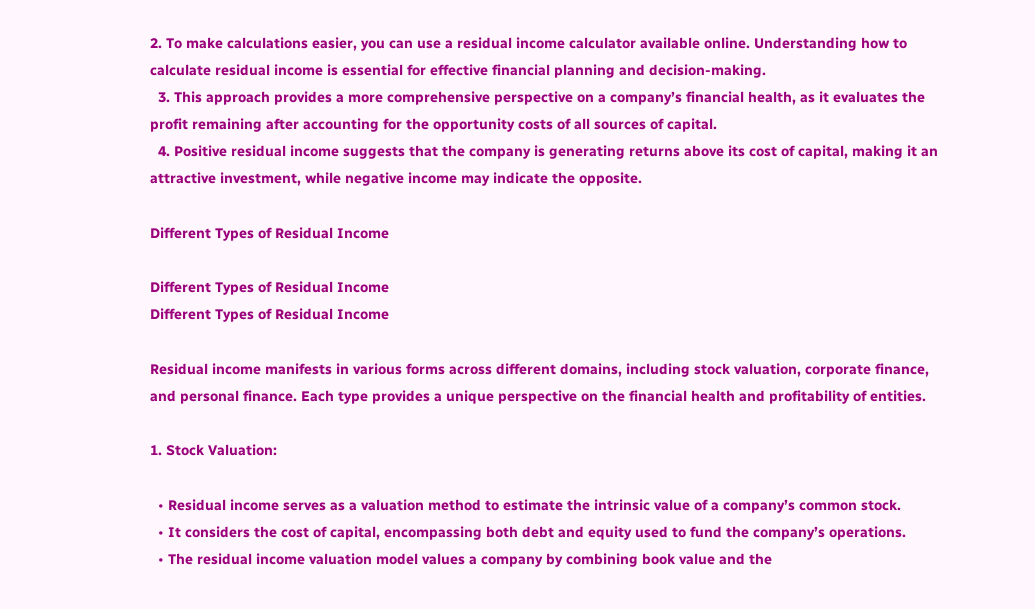2. To make calculations easier, you can use a residual income calculator available online. Understanding how to calculate residual income is essential for effective financial planning and decision-making.
  3. This approach provides a more comprehensive perspective on a company’s financial health, as it evaluates the profit remaining after accounting for the opportunity costs of all sources of capital.
  4. Positive residual income suggests that the company is generating returns above its cost of capital, making it an attractive investment, while negative income may indicate the opposite.

Different Types of Residual Income

Different Types of Residual Income
Different Types of Residual Income

Residual income manifests in various forms across different domains, including stock valuation, corporate finance, and personal finance. Each type provides a unique perspective on the financial health and profitability of entities.

1. Stock Valuation:

  • Residual income serves as a valuation method to estimate the intrinsic value of a company’s common stock.
  • It considers the cost of capital, encompassing both debt and equity used to fund the company’s operations.
  • The residual income valuation model values a company by combining book value and the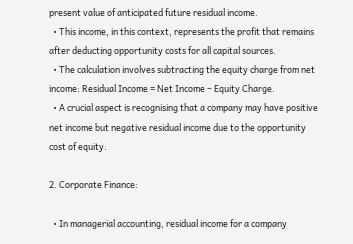present value of anticipated future residual income.
  • This income, in this context, represents the profit that remains after deducting opportunity costs for all capital sources.
  • The calculation involves subtracting the equity charge from net income: Residual Income = Net Income – Equity Charge.
  • A crucial aspect is recognising that a company may have positive net income but negative residual income due to the opportunity cost of equity.

2. Corporate Finance:

  • In managerial accounting, residual income for a company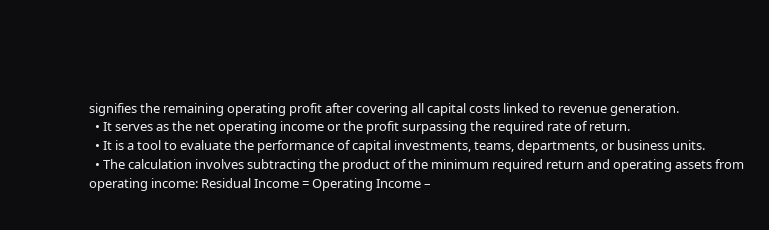signifies the remaining operating profit after covering all capital costs linked to revenue generation.
  • It serves as the net operating income or the profit surpassing the required rate of return.
  • It is a tool to evaluate the performance of capital investments, teams, departments, or business units.
  • The calculation involves subtracting the product of the minimum required return and operating assets from operating income: Residual Income = Operating Income –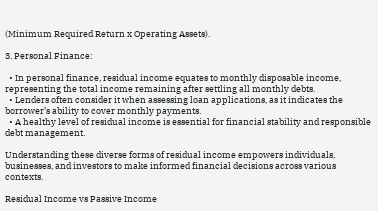(Minimum Required Return x Operating Assets).

3. Personal Finance:

  • In personal finance, residual income equates to monthly disposable income, representing the total income remaining after settling all monthly debts.
  • Lenders often consider it when assessing loan applications, as it indicates the borrower’s ability to cover monthly payments.
  • A healthy level of residual income is essential for financial stability and responsible debt management.

Understanding these diverse forms of residual income empowers individuals, businesses, and investors to make informed financial decisions across various contexts.

Residual Income vs Passive Income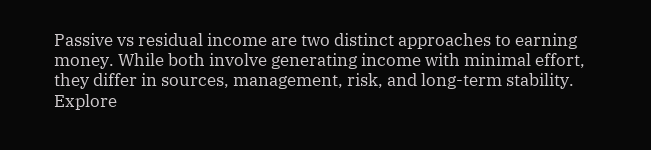Passive vs residual income are two distinct approaches to earning money. While both involve generating income with minimal effort, they differ in sources, management, risk, and long-term stability. Explore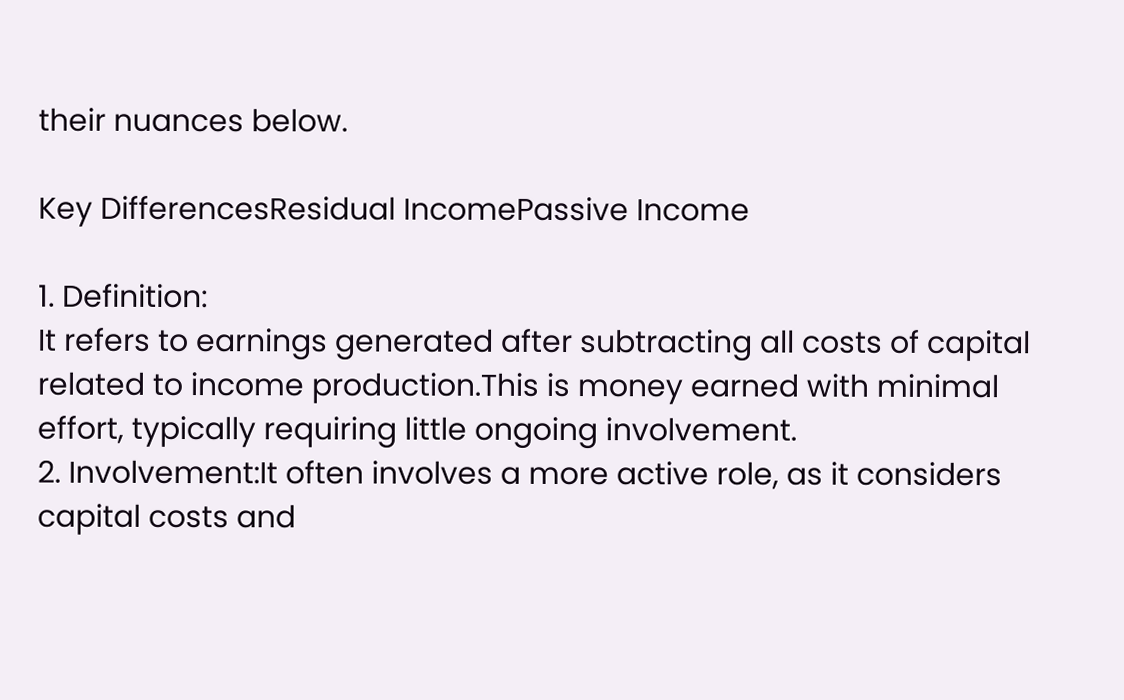their nuances below.

Key DifferencesResidual IncomePassive Income

1. Definition:
It refers to earnings generated after subtracting all costs of capital related to income production.This is money earned with minimal effort, typically requiring little ongoing involvement.
2. Involvement:It often involves a more active role, as it considers capital costs and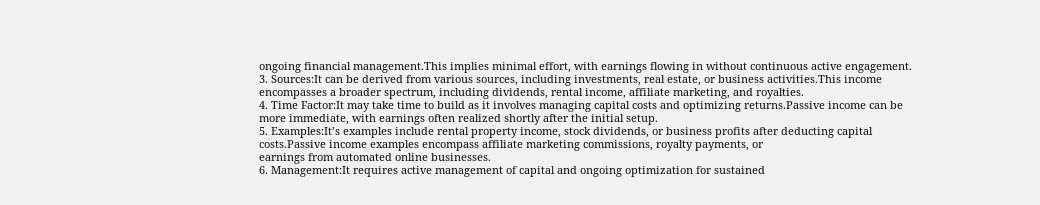ongoing financial management.This implies minimal effort, with earnings flowing in without continuous active engagement.
3. Sources:It can be derived from various sources, including investments, real estate, or business activities.This income encompasses a broader spectrum, including dividends, rental income, affiliate marketing, and royalties.
4. Time Factor:It may take time to build as it involves managing capital costs and optimizing returns.Passive income can be more immediate, with earnings often realized shortly after the initial setup.
5. Examples:It’s examples include rental property income, stock dividends, or business profits after deducting capital costs.Passive income examples encompass affiliate marketing commissions, royalty payments, or
earnings from automated online businesses.
6. Management:It requires active management of capital and ongoing optimization for sustained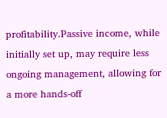profitability.Passive income, while initially set up, may require less ongoing management, allowing for a more hands-off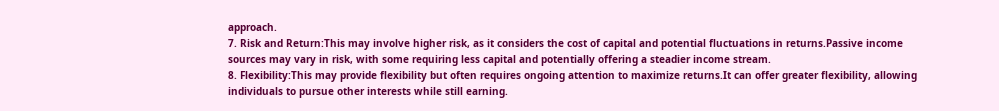approach.
7. Risk and Return:This may involve higher risk, as it considers the cost of capital and potential fluctuations in returns.Passive income sources may vary in risk, with some requiring less capital and potentially offering a steadier income stream.
8. Flexibility:This may provide flexibility but often requires ongoing attention to maximize returns.It can offer greater flexibility, allowing individuals to pursue other interests while still earning.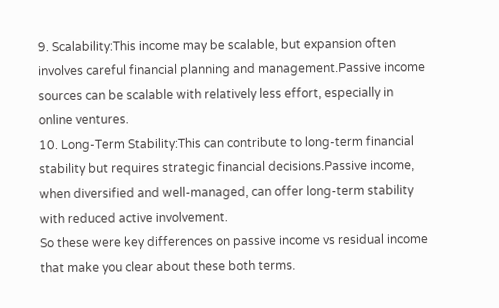9. Scalability:This income may be scalable, but expansion often involves careful financial planning and management.Passive income sources can be scalable with relatively less effort, especially in online ventures.
10. Long-Term Stability:This can contribute to long-term financial stability but requires strategic financial decisions.Passive income, when diversified and well-managed, can offer long-term stability with reduced active involvement.
So these were key differences on passive income vs residual income that make you clear about these both terms.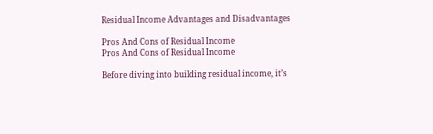Residual Income Advantages and Disadvantages

Pros And Cons of Residual Income
Pros And Cons of Residual Income

Before diving into building residual income, it’s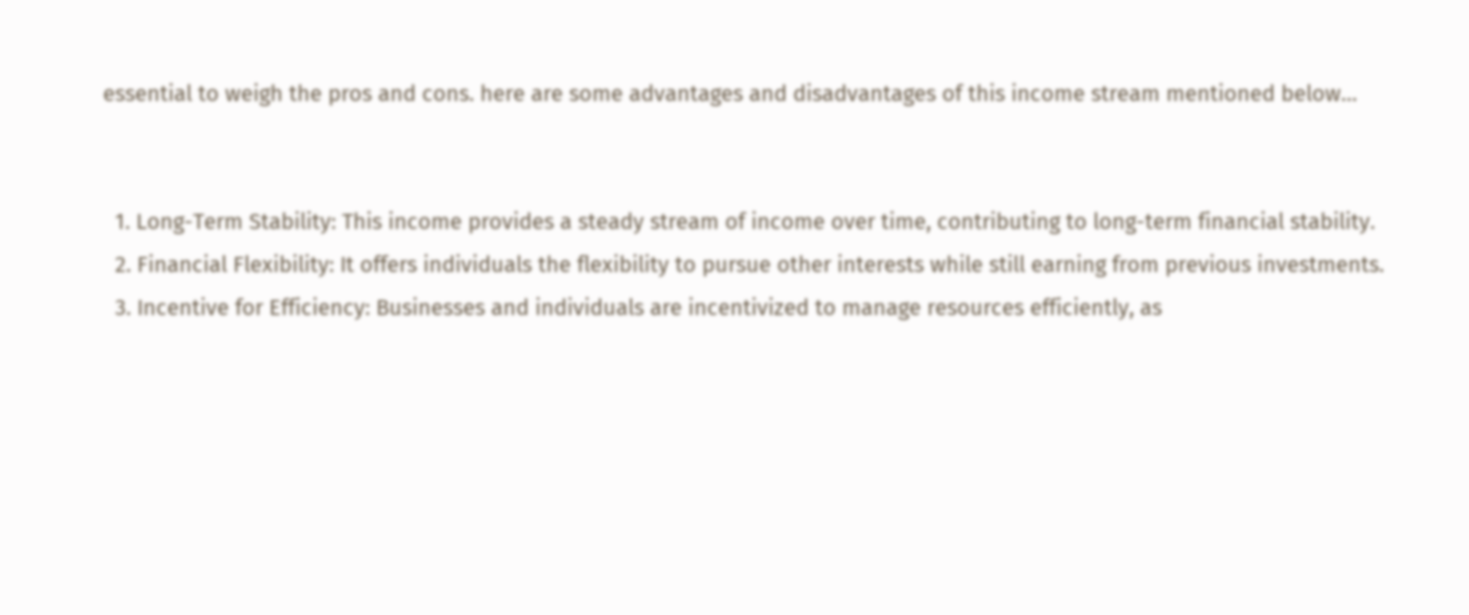essential to weigh the pros and cons. here are some advantages and disadvantages of this income stream mentioned below…


  1. Long-Term Stability: This income provides a steady stream of income over time, contributing to long-term financial stability.
  2. Financial Flexibility: It offers individuals the flexibility to pursue other interests while still earning from previous investments.
  3. Incentive for Efficiency: Businesses and individuals are incentivized to manage resources efficiently, as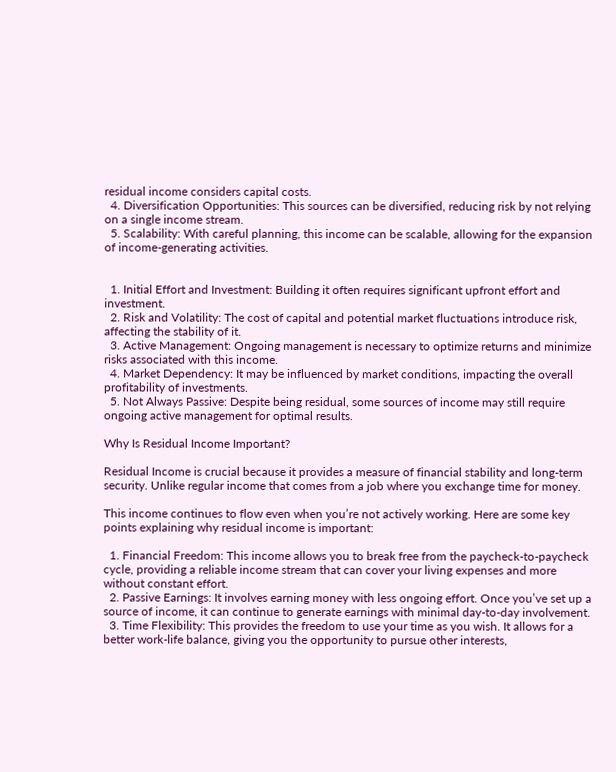residual income considers capital costs.
  4. Diversification Opportunities: This sources can be diversified, reducing risk by not relying on a single income stream.
  5. Scalability: With careful planning, this income can be scalable, allowing for the expansion of income-generating activities.


  1. Initial Effort and Investment: Building it often requires significant upfront effort and investment.
  2. Risk and Volatility: The cost of capital and potential market fluctuations introduce risk, affecting the stability of it.
  3. Active Management: Ongoing management is necessary to optimize returns and minimize risks associated with this income.
  4. Market Dependency: It may be influenced by market conditions, impacting the overall profitability of investments.
  5. Not Always Passive: Despite being residual, some sources of income may still require ongoing active management for optimal results.

Why Is Residual Income Important?

Residual Income is crucial because it provides a measure of financial stability and long-term security. Unlike regular income that comes from a job where you exchange time for money.

This income continues to flow even when you’re not actively working. Here are some key points explaining why residual income is important:

  1. Financial Freedom: This income allows you to break free from the paycheck-to-paycheck cycle, providing a reliable income stream that can cover your living expenses and more without constant effort.
  2. Passive Earnings: It involves earning money with less ongoing effort. Once you’ve set up a source of income, it can continue to generate earnings with minimal day-to-day involvement.
  3. Time Flexibility: This provides the freedom to use your time as you wish. It allows for a better work-life balance, giving you the opportunity to pursue other interests,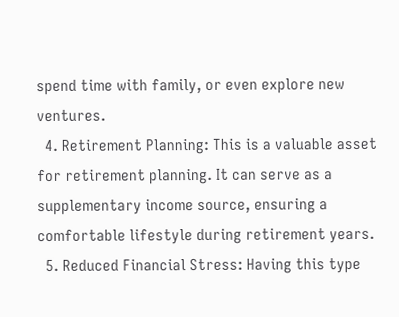spend time with family, or even explore new ventures.
  4. Retirement Planning: This is a valuable asset for retirement planning. It can serve as a supplementary income source, ensuring a comfortable lifestyle during retirement years.
  5. Reduced Financial Stress: Having this type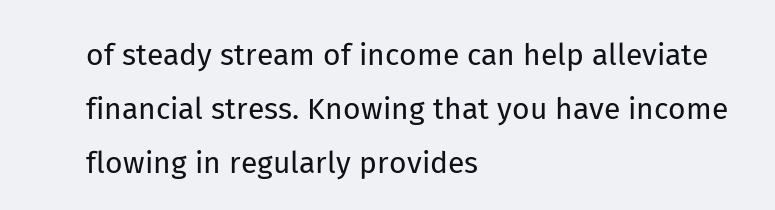of steady stream of income can help alleviate financial stress. Knowing that you have income flowing in regularly provides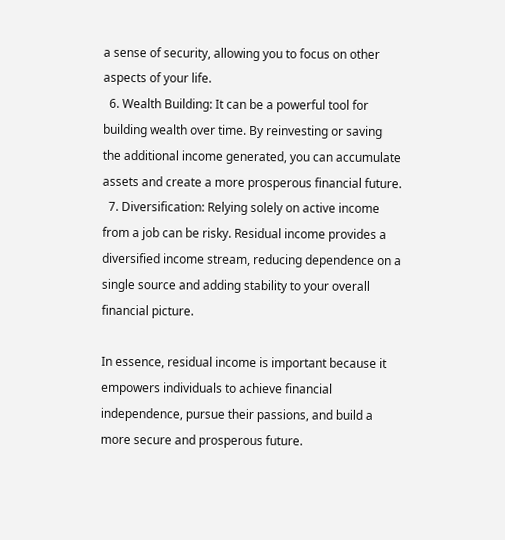a sense of security, allowing you to focus on other aspects of your life.
  6. Wealth Building: It can be a powerful tool for building wealth over time. By reinvesting or saving the additional income generated, you can accumulate assets and create a more prosperous financial future.
  7. Diversification: Relying solely on active income from a job can be risky. Residual income provides a diversified income stream, reducing dependence on a single source and adding stability to your overall financial picture.

In essence, residual income is important because it empowers individuals to achieve financial independence, pursue their passions, and build a more secure and prosperous future.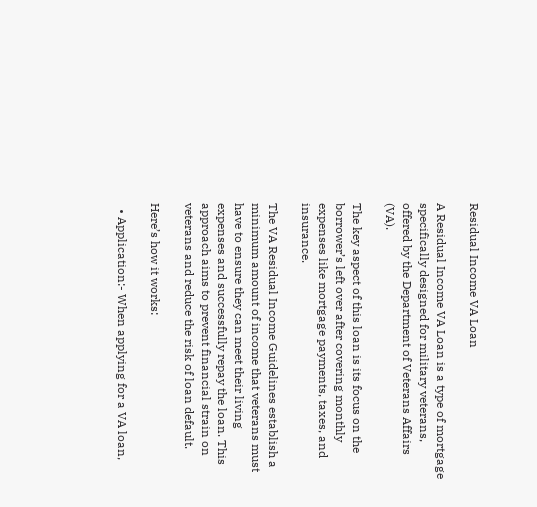Residual Income VA Loan

A Residual Income VA Loan is a type of mortgage specifically designed for military veterans, offered by the Department of Veterans Affairs (VA).

The key aspect of this loan is its focus on the borrower’s left over after covering monthly expenses like mortgage payments, taxes, and insurance.

The VA Residual Income Guidelines establish a minimum amount of income that veterans must have to ensure they can meet their living expenses and successfully repay the loan. This approach aims to prevent financial strain on veterans and reduce the risk of loan default.

Here’s how it works:

  • Application:- When applying for a VA loan,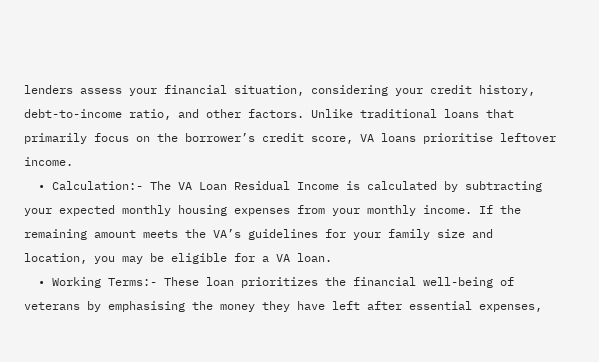lenders assess your financial situation, considering your credit history, debt-to-income ratio, and other factors. Unlike traditional loans that primarily focus on the borrower’s credit score, VA loans prioritise leftover income.
  • Calculation:- The VA Loan Residual Income is calculated by subtracting your expected monthly housing expenses from your monthly income. If the remaining amount meets the VA’s guidelines for your family size and location, you may be eligible for a VA loan.
  • Working Terms:- These loan prioritizes the financial well-being of veterans by emphasising the money they have left after essential expenses,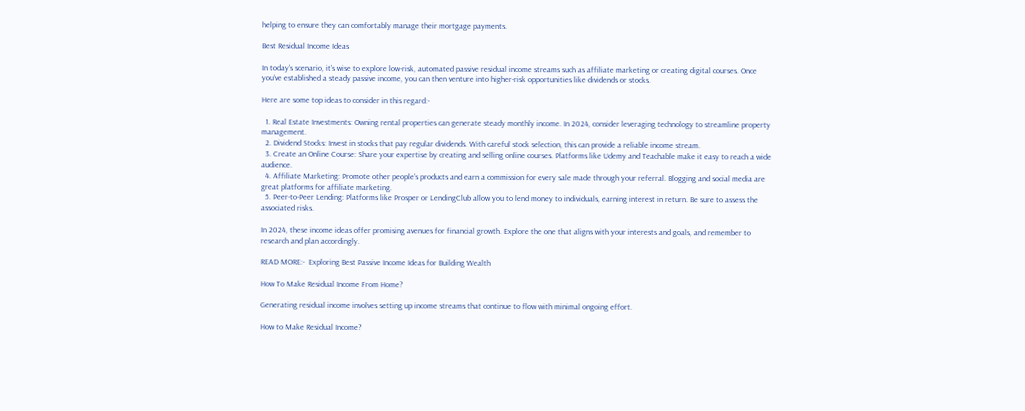helping to ensure they can comfortably manage their mortgage payments.

Best Residual Income Ideas

In today’s scenario, it’s wise to explore low-risk, automated passive residual income streams such as affiliate marketing or creating digital courses. Once you’ve established a steady passive income, you can then venture into higher-risk opportunities like dividends or stocks.

Here are some top ideas to consider in this regard:-

  1. Real Estate Investments: Owning rental properties can generate steady monthly income. In 2024, consider leveraging technology to streamline property management.
  2. Dividend Stocks: Invest in stocks that pay regular dividends. With careful stock selection, this can provide a reliable income stream.
  3. Create an Online Course: Share your expertise by creating and selling online courses. Platforms like Udemy and Teachable make it easy to reach a wide audience.
  4. Affiliate Marketing: Promote other people’s products and earn a commission for every sale made through your referral. Blogging and social media are great platforms for affiliate marketing.
  5. Peer-to-Peer Lending: Platforms like Prosper or LendingClub allow you to lend money to individuals, earning interest in return. Be sure to assess the associated risks.

In 2024, these income ideas offer promising avenues for financial growth. Explore the one that aligns with your interests and goals, and remember to research and plan accordingly.

READ MORE:-  Exploring Best Passive Income Ideas for Building Wealth

How To Make Residual Income From Home?

Generating residual income involves setting up income streams that continue to flow with minimal ongoing effort.

How to Make Residual Income?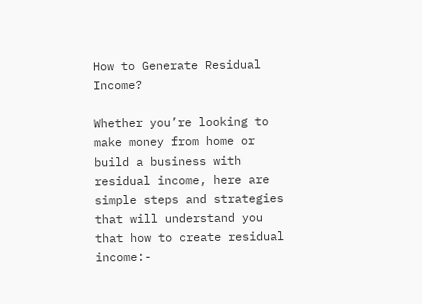How to Generate Residual Income?

Whether you’re looking to make money from home or build a business with residual income, here are simple steps and strategies that will understand you that how to create residual income:-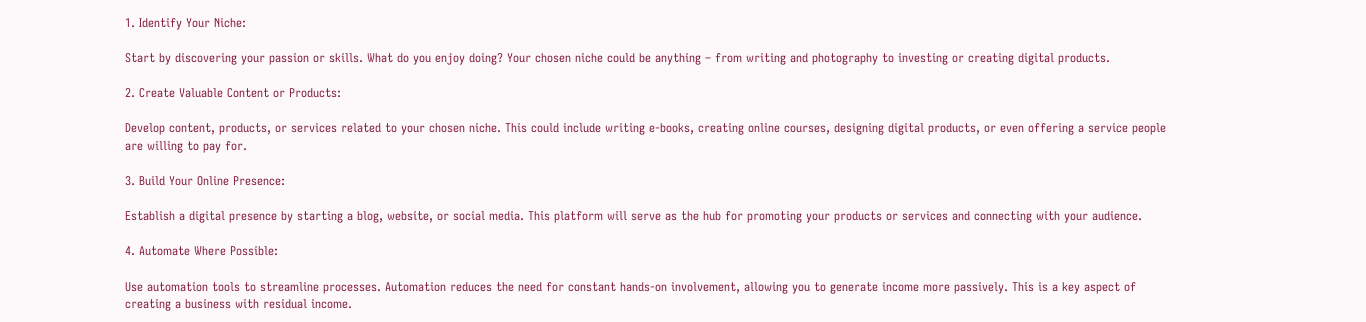1. Identify Your Niche:

Start by discovering your passion or skills. What do you enjoy doing? Your chosen niche could be anything – from writing and photography to investing or creating digital products.

2. Create Valuable Content or Products:

Develop content, products, or services related to your chosen niche. This could include writing e-books, creating online courses, designing digital products, or even offering a service people are willing to pay for.

3. Build Your Online Presence:

Establish a digital presence by starting a blog, website, or social media. This platform will serve as the hub for promoting your products or services and connecting with your audience.

4. Automate Where Possible:

Use automation tools to streamline processes. Automation reduces the need for constant hands-on involvement, allowing you to generate income more passively. This is a key aspect of creating a business with residual income.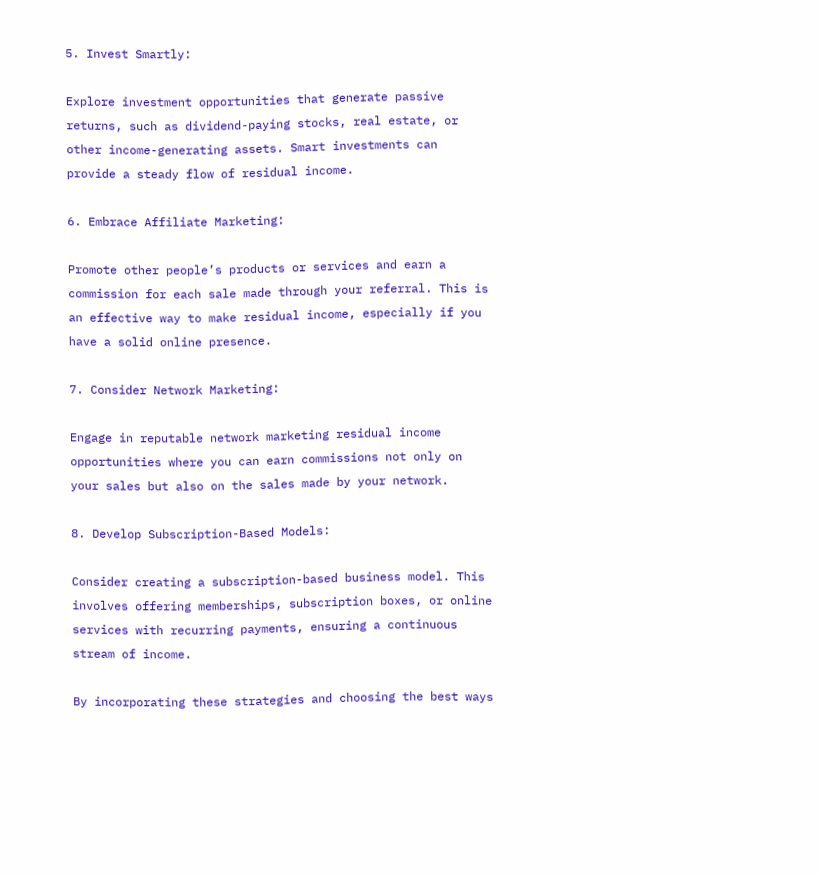5. Invest Smartly:

Explore investment opportunities that generate passive returns, such as dividend-paying stocks, real estate, or other income-generating assets. Smart investments can provide a steady flow of residual income.

6. Embrace Affiliate Marketing:

Promote other people’s products or services and earn a commission for each sale made through your referral. This is an effective way to make residual income, especially if you have a solid online presence.

7. Consider Network Marketing:

Engage in reputable network marketing residual income opportunities where you can earn commissions not only on your sales but also on the sales made by your network.

8. Develop Subscription-Based Models:

Consider creating a subscription-based business model. This involves offering memberships, subscription boxes, or online services with recurring payments, ensuring a continuous stream of income.

By incorporating these strategies and choosing the best ways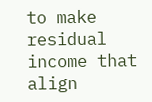to make residual income that align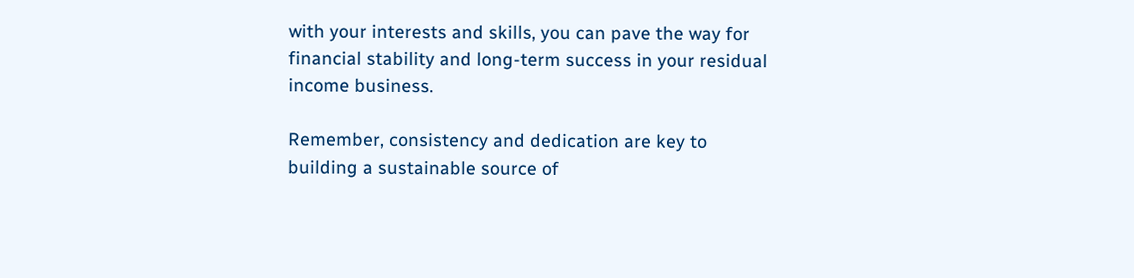with your interests and skills, you can pave the way for financial stability and long-term success in your residual income business.

Remember, consistency and dedication are key to building a sustainable source of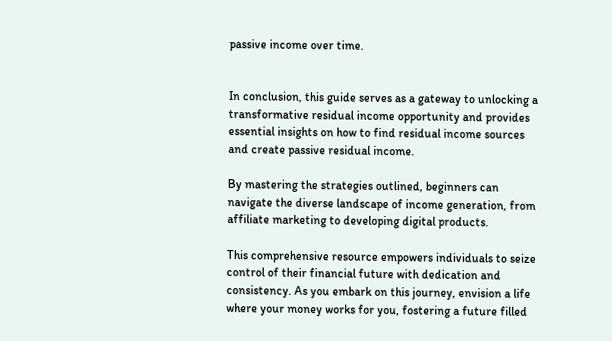passive income over time.


In conclusion, this guide serves as a gateway to unlocking a transformative residual income opportunity and provides essential insights on how to find residual income sources and create passive residual income.

By mastering the strategies outlined, beginners can navigate the diverse landscape of income generation, from affiliate marketing to developing digital products.

This comprehensive resource empowers individuals to seize control of their financial future with dedication and consistency. As you embark on this journey, envision a life where your money works for you, fostering a future filled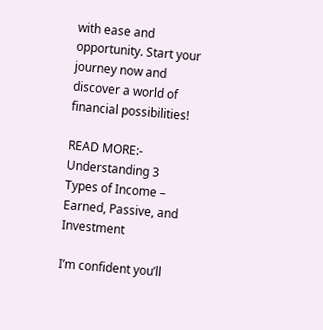with ease and opportunity. Start your journey now and discover a world of financial possibilities!

READ MORE:- Understanding 3 Types of Income – Earned, Passive, and Investment

I’m confident you’ll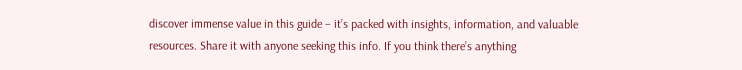discover immense value in this guide – it’s packed with insights, information, and valuable resources. Share it with anyone seeking this info. If you think there’s anything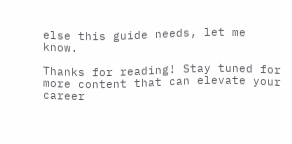else this guide needs, let me know.

Thanks for reading! Stay tuned for more content that can elevate your career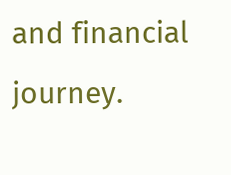and financial journey.